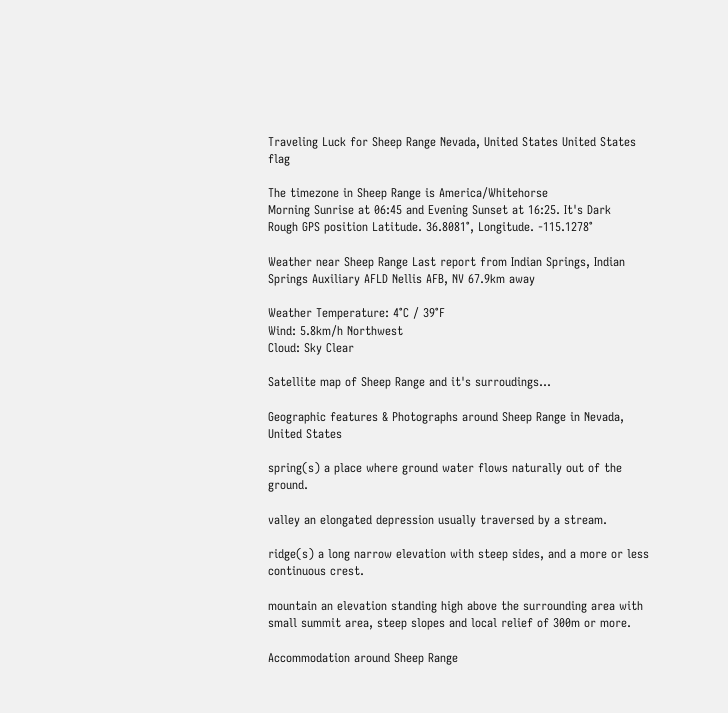Traveling Luck for Sheep Range Nevada, United States United States flag

The timezone in Sheep Range is America/Whitehorse
Morning Sunrise at 06:45 and Evening Sunset at 16:25. It's Dark
Rough GPS position Latitude. 36.8081°, Longitude. -115.1278°

Weather near Sheep Range Last report from Indian Springs, Indian Springs Auxiliary AFLD Nellis AFB, NV 67.9km away

Weather Temperature: 4°C / 39°F
Wind: 5.8km/h Northwest
Cloud: Sky Clear

Satellite map of Sheep Range and it's surroudings...

Geographic features & Photographs around Sheep Range in Nevada, United States

spring(s) a place where ground water flows naturally out of the ground.

valley an elongated depression usually traversed by a stream.

ridge(s) a long narrow elevation with steep sides, and a more or less continuous crest.

mountain an elevation standing high above the surrounding area with small summit area, steep slopes and local relief of 300m or more.

Accommodation around Sheep Range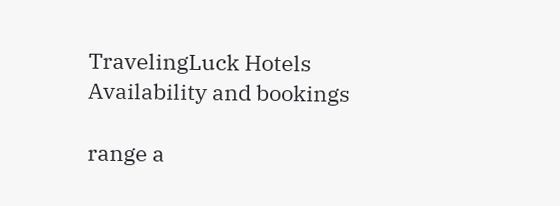TravelingLuck Hotels
Availability and bookings

range a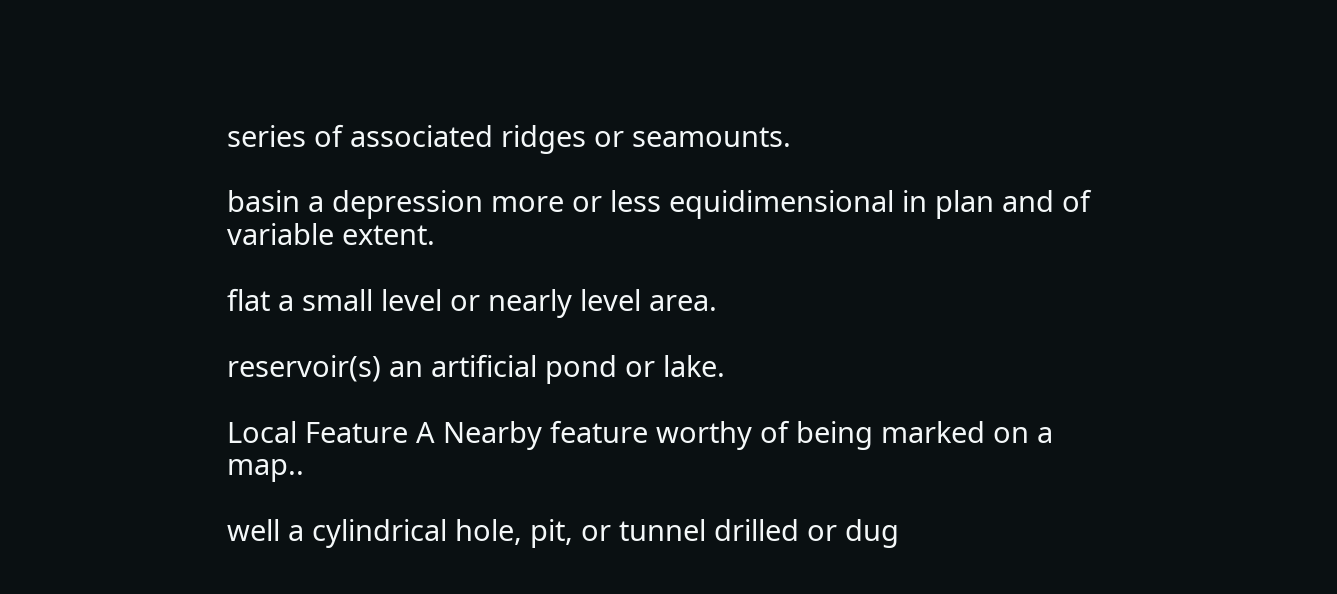series of associated ridges or seamounts.

basin a depression more or less equidimensional in plan and of variable extent.

flat a small level or nearly level area.

reservoir(s) an artificial pond or lake.

Local Feature A Nearby feature worthy of being marked on a map..

well a cylindrical hole, pit, or tunnel drilled or dug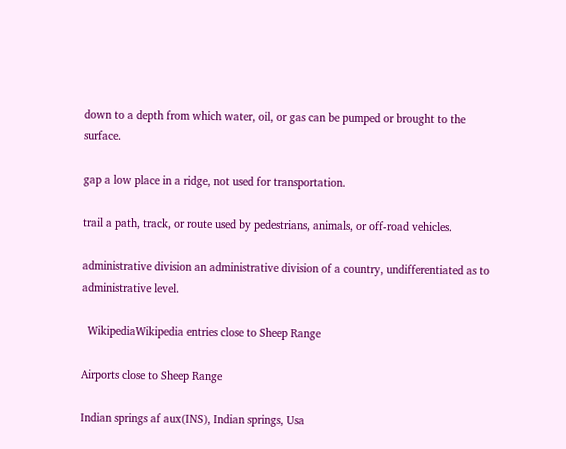down to a depth from which water, oil, or gas can be pumped or brought to the surface.

gap a low place in a ridge, not used for transportation.

trail a path, track, or route used by pedestrians, animals, or off-road vehicles.

administrative division an administrative division of a country, undifferentiated as to administrative level.

  WikipediaWikipedia entries close to Sheep Range

Airports close to Sheep Range

Indian springs af aux(INS), Indian springs, Usa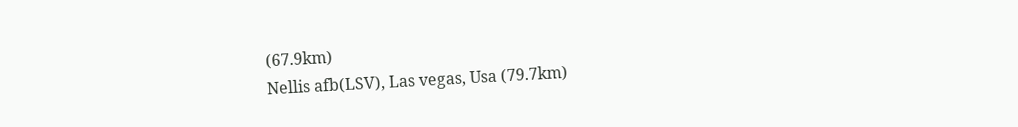(67.9km)
Nellis afb(LSV), Las vegas, Usa (79.7km)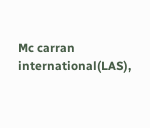Mc carran international(LAS),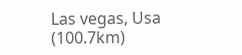Las vegas, Usa (100.7km)